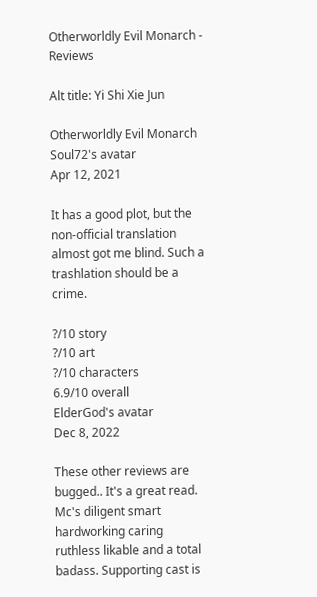Otherworldly Evil Monarch - Reviews

Alt title: Yi Shi Xie Jun

Otherworldly Evil Monarch
Soul72's avatar
Apr 12, 2021

It has a good plot, but the non-official translation almost got me blind. Such a trashlation should be a crime.

?/10 story
?/10 art
?/10 characters
6.9/10 overall
ElderGod's avatar
Dec 8, 2022

These other reviews are bugged.. It's a great read. Mc's diligent smart hardworking caring ruthless likable and a total badass. Supporting cast is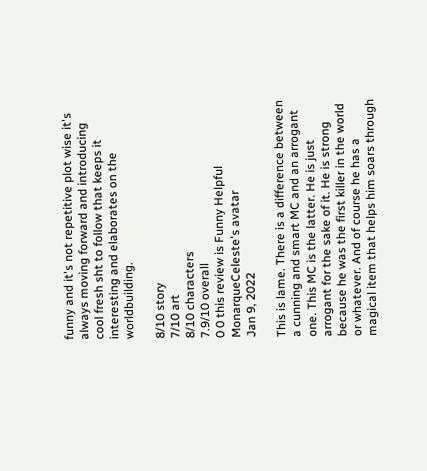funny and it's not repetitive plot wise it's always moving forward and introducing cool fresh sht to follow that keeps it interesting and elaborates on the worldbuilding.

8/10 story
7/10 art
8/10 characters
7.9/10 overall
0 0 this review is Funny Helpful
MonarqueCeleste's avatar
Jan 9, 2022

This is lame. There is a difference between a cunning and smart MC and an arrogant one. This MC is the latter. He is just arrogant for the sake of it. He is strong because he was the first killer in the world or whatever. And of course he has a magical item that helps him soars through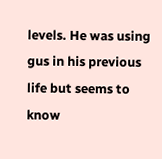levels. He was using gus in his previous life but seems to know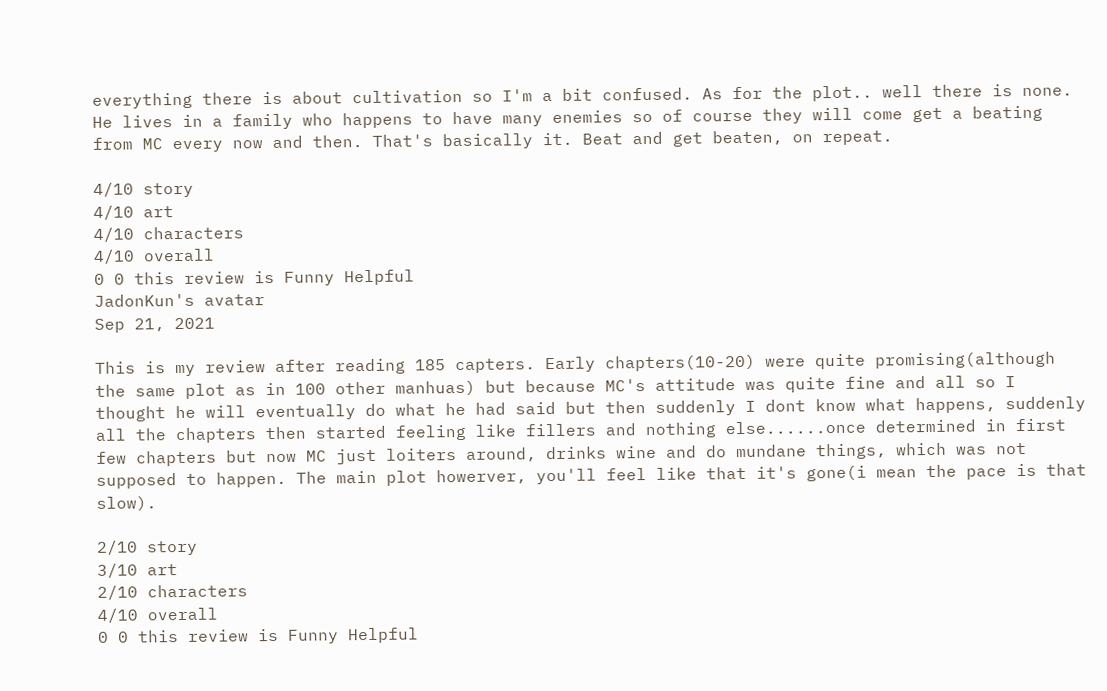everything there is about cultivation so I'm a bit confused. As for the plot.. well there is none. He lives in a family who happens to have many enemies so of course they will come get a beating from MC every now and then. That's basically it. Beat and get beaten, on repeat.

4/10 story
4/10 art
4/10 characters
4/10 overall
0 0 this review is Funny Helpful
JadonKun's avatar
Sep 21, 2021

This is my review after reading 185 capters. Early chapters(10-20) were quite promising(although the same plot as in 100 other manhuas) but because MC's attitude was quite fine and all so I thought he will eventually do what he had said but then suddenly I dont know what happens, suddenly all the chapters then started feeling like fillers and nothing else......once determined in first few chapters but now MC just loiters around, drinks wine and do mundane things, which was not supposed to happen. The main plot howerver, you'll feel like that it's gone(i mean the pace is that slow).

2/10 story
3/10 art
2/10 characters
4/10 overall
0 0 this review is Funny Helpful